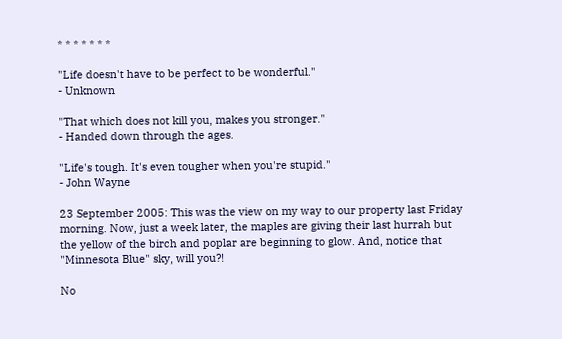* * * * * * *

"Life doesn't have to be perfect to be wonderful."
- Unknown

"That which does not kill you, makes you stronger."
- Handed down through the ages.

"Life's tough. It's even tougher when you're stupid."
- John Wayne

23 September 2005: This was the view on my way to our property last Friday morning. Now, just a week later, the maples are giving their last hurrah but the yellow of the birch and poplar are beginning to glow. And, notice that "Minnesota Blue" sky, will you?!

No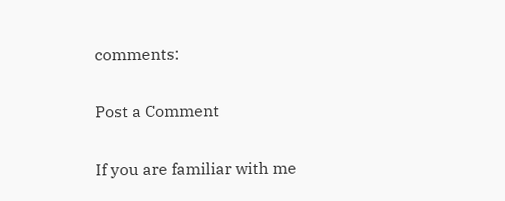comments:

Post a Comment

If you are familiar with me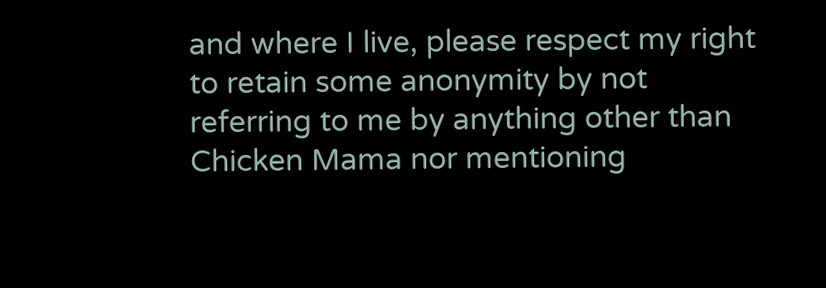and where I live, please respect my right to retain some anonymity by not referring to me by anything other than Chicken Mama nor mentioning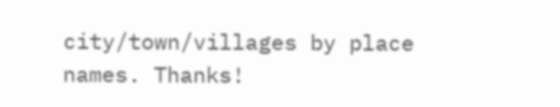city/town/villages by place names. Thanks!